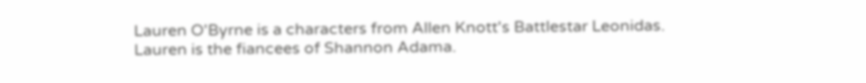Lauren O'Byrne is a characters from Allen Knott's Battlestar Leonidas. Lauren is the fiancees of Shannon Adama.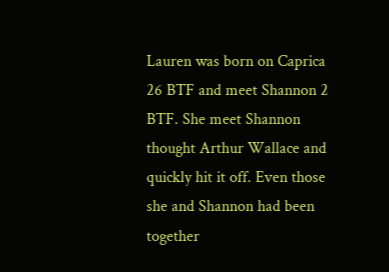Lauren was born on Caprica 26 BTF and meet Shannon 2 BTF. She meet Shannon thought Arthur Wallace and quickly hit it off. Even those she and Shannon had been together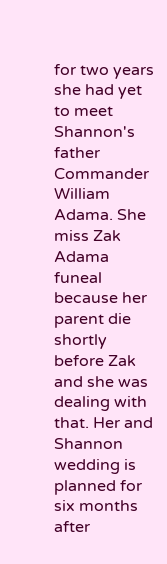for two years she had yet to meet Shannon's father Commander William Adama. She miss Zak Adama funeal because her parent die shortly before Zak and she was dealing with that. Her and Shannon wedding is planned for six months after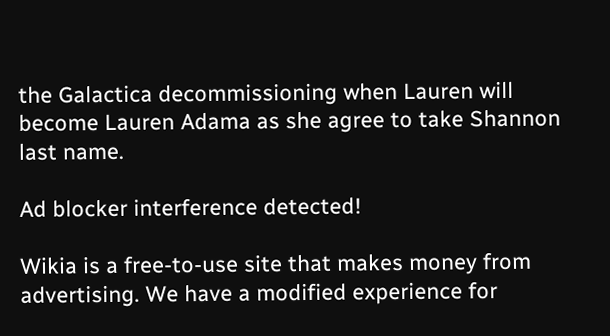the Galactica decommissioning when Lauren will become Lauren Adama as she agree to take Shannon last name.

Ad blocker interference detected!

Wikia is a free-to-use site that makes money from advertising. We have a modified experience for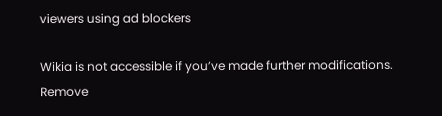viewers using ad blockers

Wikia is not accessible if you’ve made further modifications. Remove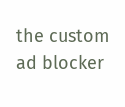the custom ad blocker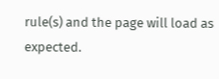rule(s) and the page will load as expected.